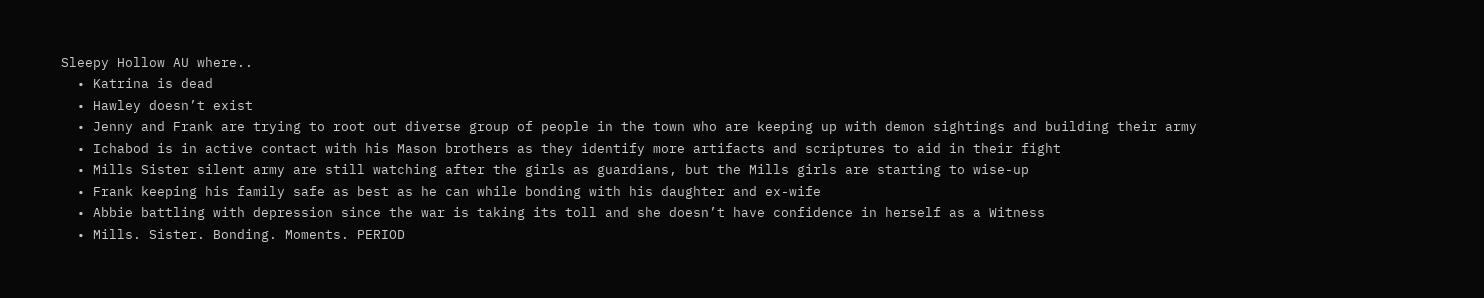Sleepy Hollow AU where..
  • Katrina is dead
  • Hawley doesn’t exist
  • Jenny and Frank are trying to root out diverse group of people in the town who are keeping up with demon sightings and building their army
  • Ichabod is in active contact with his Mason brothers as they identify more artifacts and scriptures to aid in their fight
  • Mills Sister silent army are still watching after the girls as guardians, but the Mills girls are starting to wise-up
  • Frank keeping his family safe as best as he can while bonding with his daughter and ex-wife
  • Abbie battling with depression since the war is taking its toll and she doesn’t have confidence in herself as a Witness
  • Mills. Sister. Bonding. Moments. PERIOD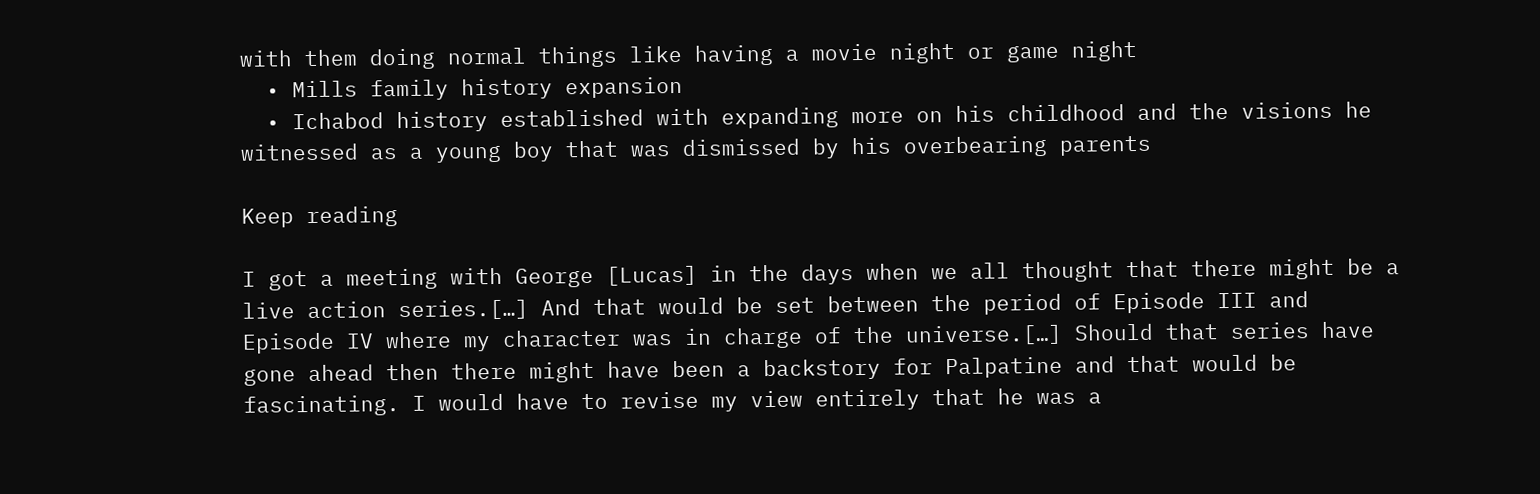with them doing normal things like having a movie night or game night
  • Mills family history expansion
  • Ichabod history established with expanding more on his childhood and the visions he witnessed as a young boy that was dismissed by his overbearing parents

Keep reading

I got a meeting with George [Lucas] in the days when we all thought that there might be a live action series.[…] And that would be set between the period of Episode III and Episode IV where my character was in charge of the universe.[…] Should that series have gone ahead then there might have been a backstory for Palpatine and that would be fascinating. I would have to revise my view entirely that he was a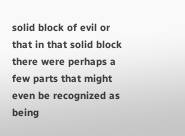solid block of evil or that in that solid block there were perhaps a few parts that might even be recognized as being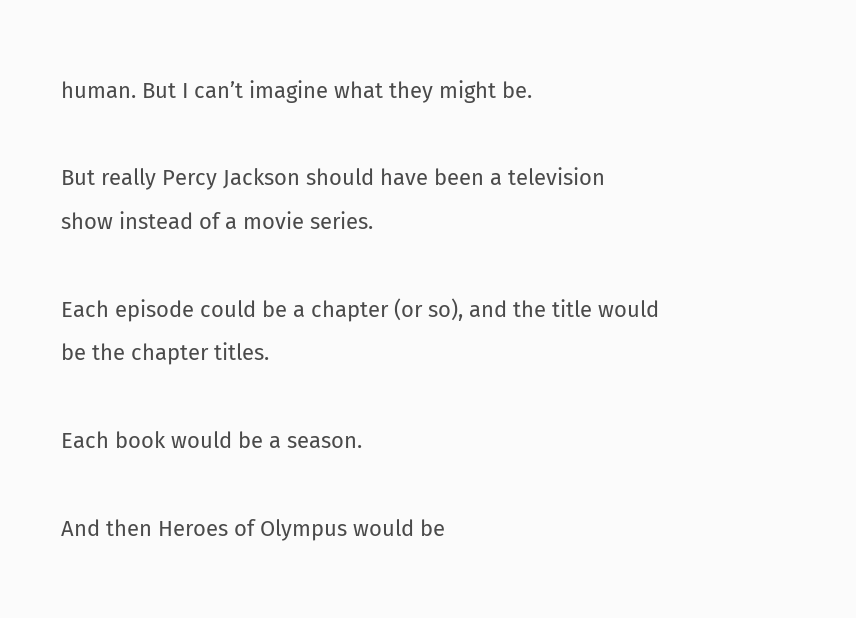human. But I can’t imagine what they might be.

But really Percy Jackson should have been a television show instead of a movie series.

Each episode could be a chapter (or so), and the title would be the chapter titles.

Each book would be a season.

And then Heroes of Olympus would be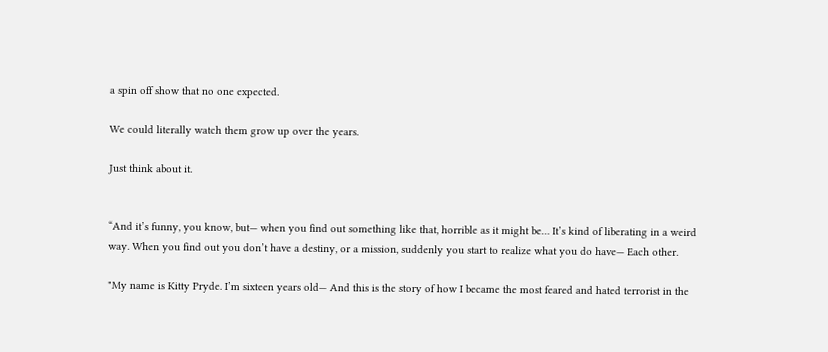a spin off show that no one expected.

We could literally watch them grow up over the years.

Just think about it.


“And it’s funny, you know, but— when you find out something like that, horrible as it might be… It’s kind of liberating in a weird way. When you find out you don’t have a destiny, or a mission, suddenly you start to realize what you do have— Each other.

"My name is Kitty Pryde. I’m sixteen years old— And this is the story of how I became the most feared and hated terrorist in the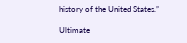history of the United States.”

Ultimate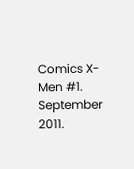Comics X-Men #1. September 2011.